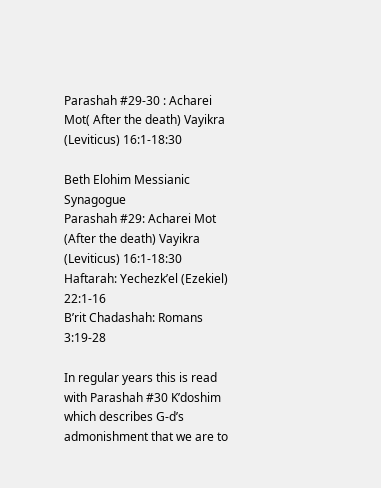Parashah #29-30 : Acharei Mot( After the death) Vayikra (Leviticus) 16:1-18:30

Beth Elohim Messianic Synagogue
Parashah #29: Acharei Mot (After the death) Vayikra (Leviticus) 16:1-18:30
Haftarah: Yechezk’el (Ezekiel) 22:1-16
B’rit Chadashah: Romans 3:19-28

In regular years this is read with Parashah #30 K’doshim which describes G-d’s admonishment that we are to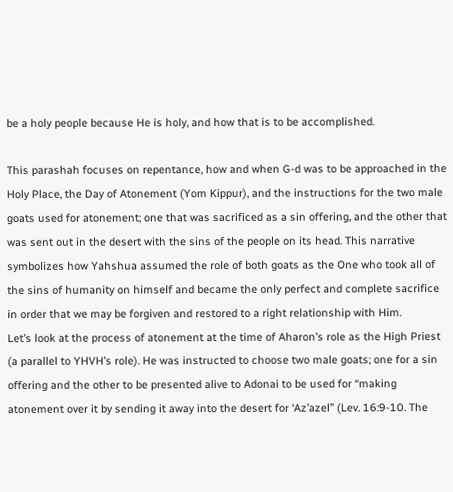be a holy people because He is holy, and how that is to be accomplished.

This parashah focuses on repentance, how and when G-d was to be approached in the Holy Place, the Day of Atonement (Yom Kippur), and the instructions for the two male goats used for atonement; one that was sacrificed as a sin offering, and the other that was sent out in the desert with the sins of the people on its head. This narrative symbolizes how Yahshua assumed the role of both goats as the One who took all of the sins of humanity on himself and became the only perfect and complete sacrifice in order that we may be forgiven and restored to a right relationship with Him.
Let’s look at the process of atonement at the time of Aharon’s role as the High Priest (a parallel to YHVH’s role). He was instructed to choose two male goats; one for a sin offering and the other to be presented alive to Adonai to be used for “making atonement over it by sending it away into the desert for ‘Az’azel” (Lev. 16:9-10. The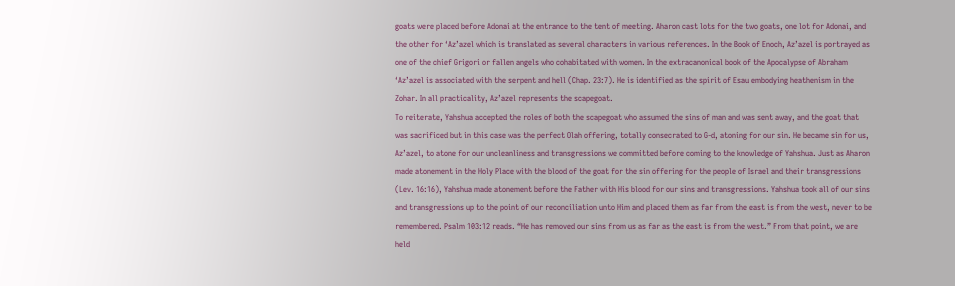goats were placed before Adonai at the entrance to the tent of meeting. Aharon cast lots for the two goats, one lot for Adonai, and the other for ‘Az’azel which is translated as several characters in various references. In the Book of Enoch, Az’azel is portrayed as one of the chief Grigori or fallen angels who cohabitated with women. In the extracanonical book of the Apocalypse of Abraham ‘Az’azel is associated with the serpent and hell (Chap. 23:7). He is identified as the spirit of Esau embodying heathenism in the Zohar. In all practicality, Az’azel represents the scapegoat.
To reiterate, Yahshua accepted the roles of both the scapegoat who assumed the sins of man and was sent away, and the goat that was sacrificed but in this case was the perfect Olah offering, totally consecrated to G-d, atoning for our sin. He became sin for us, Az’azel, to atone for our uncleanliness and transgressions we committed before coming to the knowledge of Yahshua. Just as Aharon made atonement in the Holy Place with the blood of the goat for the sin offering for the people of Israel and their transgressions (Lev. 16:16), Yahshua made atonement before the Father with His blood for our sins and transgressions. Yahshua took all of our sins and transgressions up to the point of our reconciliation unto Him and placed them as far from the east is from the west, never to be remembered. Psalm 103:12 reads. “He has removed our sins from us as far as the east is from the west.” From that point, we are held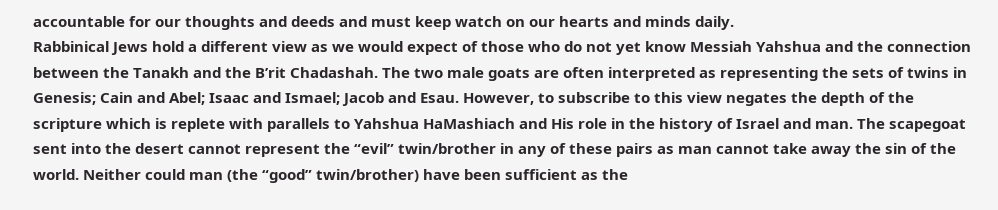accountable for our thoughts and deeds and must keep watch on our hearts and minds daily.
Rabbinical Jews hold a different view as we would expect of those who do not yet know Messiah Yahshua and the connection between the Tanakh and the B’rit Chadashah. The two male goats are often interpreted as representing the sets of twins in Genesis; Cain and Abel; Isaac and Ismael; Jacob and Esau. However, to subscribe to this view negates the depth of the scripture which is replete with parallels to Yahshua HaMashiach and His role in the history of Israel and man. The scapegoat sent into the desert cannot represent the “evil” twin/brother in any of these pairs as man cannot take away the sin of the world. Neither could man (the “good” twin/brother) have been sufficient as the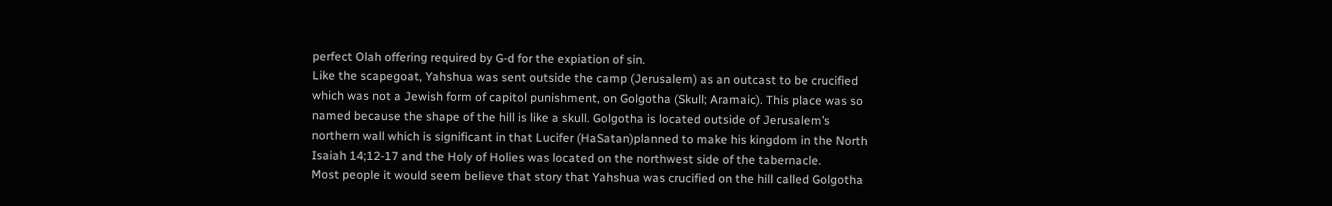perfect Olah offering required by G-d for the expiation of sin.
Like the scapegoat, Yahshua was sent outside the camp (Jerusalem) as an outcast to be crucified which was not a Jewish form of capitol punishment, on Golgotha (Skull; Aramaic). This place was so named because the shape of the hill is like a skull. Golgotha is located outside of Jerusalem’s northern wall which is significant in that Lucifer (HaSatan)planned to make his kingdom in the North Isaiah 14;12-17 and the Holy of Holies was located on the northwest side of the tabernacle.
Most people it would seem believe that story that Yahshua was crucified on the hill called Golgotha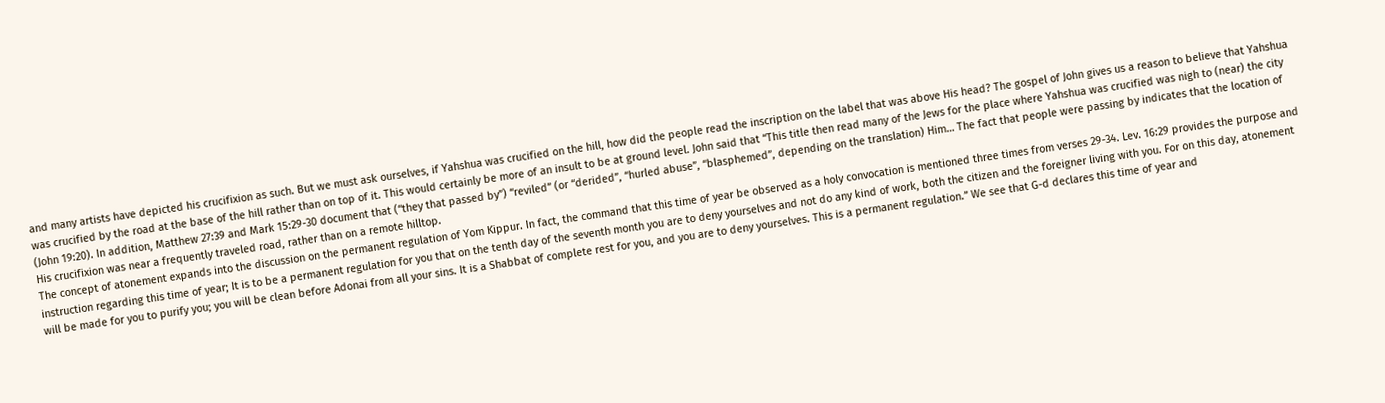and many artists have depicted his crucifixion as such. But we must ask ourselves, if Yahshua was crucified on the hill, how did the people read the inscription on the label that was above His head? The gospel of John gives us a reason to believe that Yahshua was crucified by the road at the base of the hill rather than on top of it. This would certainly be more of an insult to be at ground level. John said that “This title then read many of the Jews for the place where Yahshua was crucified was nigh to (near) the city (John 19:20). In addition, Matthew 27:39 and Mark 15:29-30 document that (“they that passed by”) “reviled” (or “derided”, “hurled abuse”, “blasphemed”, depending on the translation) Him… The fact that people were passing by indicates that the location of His crucifixion was near a frequently traveled road, rather than on a remote hilltop.
The concept of atonement expands into the discussion on the permanent regulation of Yom Kippur. In fact, the command that this time of year be observed as a holy convocation is mentioned three times from verses 29-34. Lev. 16:29 provides the purpose and instruction regarding this time of year; It is to be a permanent regulation for you that on the tenth day of the seventh month you are to deny yourselves and not do any kind of work, both the citizen and the foreigner living with you. For on this day, atonement will be made for you to purify you; you will be clean before Adonai from all your sins. It is a Shabbat of complete rest for you, and you are to deny yourselves. This is a permanent regulation.” We see that G-d declares this time of year and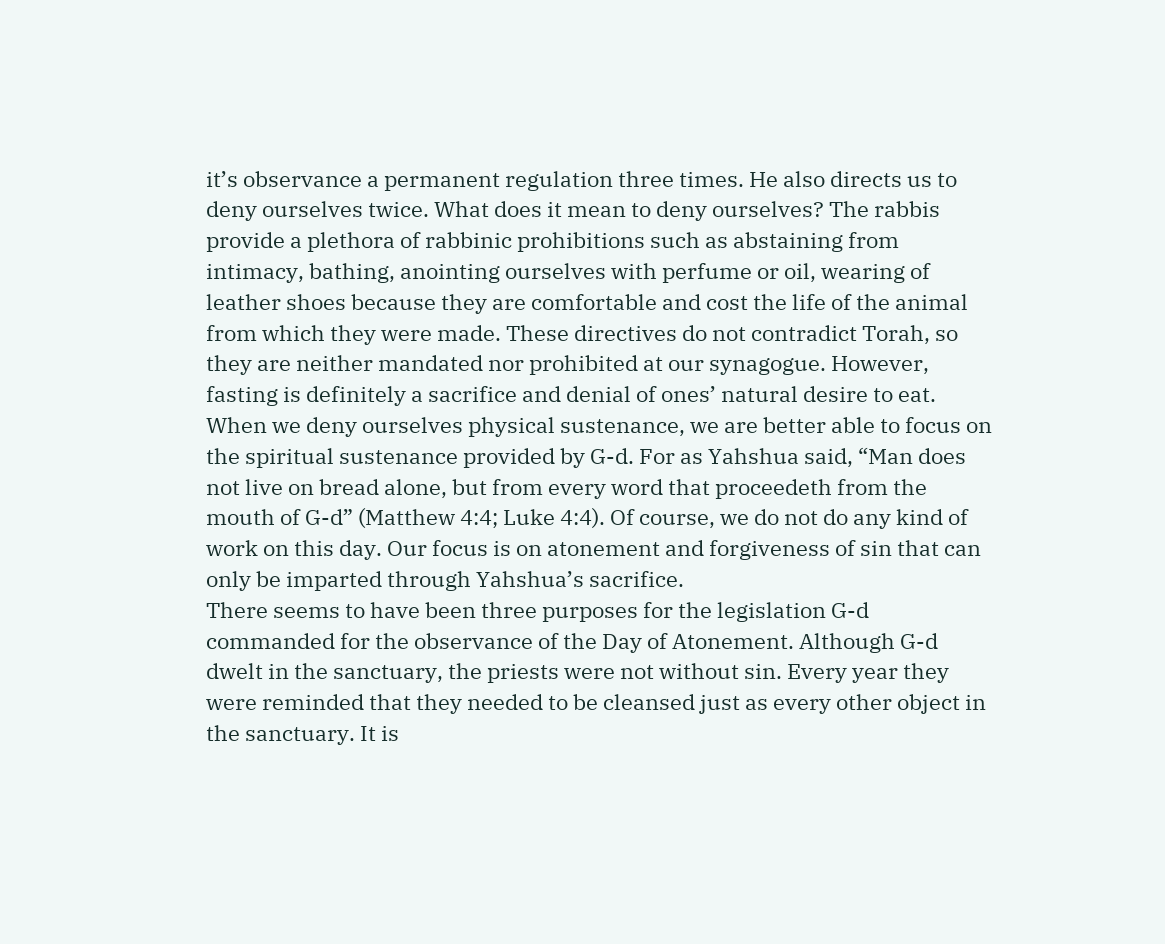it’s observance a permanent regulation three times. He also directs us to deny ourselves twice. What does it mean to deny ourselves? The rabbis provide a plethora of rabbinic prohibitions such as abstaining from intimacy, bathing, anointing ourselves with perfume or oil, wearing of leather shoes because they are comfortable and cost the life of the animal from which they were made. These directives do not contradict Torah, so they are neither mandated nor prohibited at our synagogue. However, fasting is definitely a sacrifice and denial of ones’ natural desire to eat. When we deny ourselves physical sustenance, we are better able to focus on the spiritual sustenance provided by G-d. For as Yahshua said, “Man does not live on bread alone, but from every word that proceedeth from the mouth of G-d” (Matthew 4:4; Luke 4:4). Of course, we do not do any kind of work on this day. Our focus is on atonement and forgiveness of sin that can only be imparted through Yahshua’s sacrifice.
There seems to have been three purposes for the legislation G-d commanded for the observance of the Day of Atonement. Although G-d dwelt in the sanctuary, the priests were not without sin. Every year they were reminded that they needed to be cleansed just as every other object in the sanctuary. It is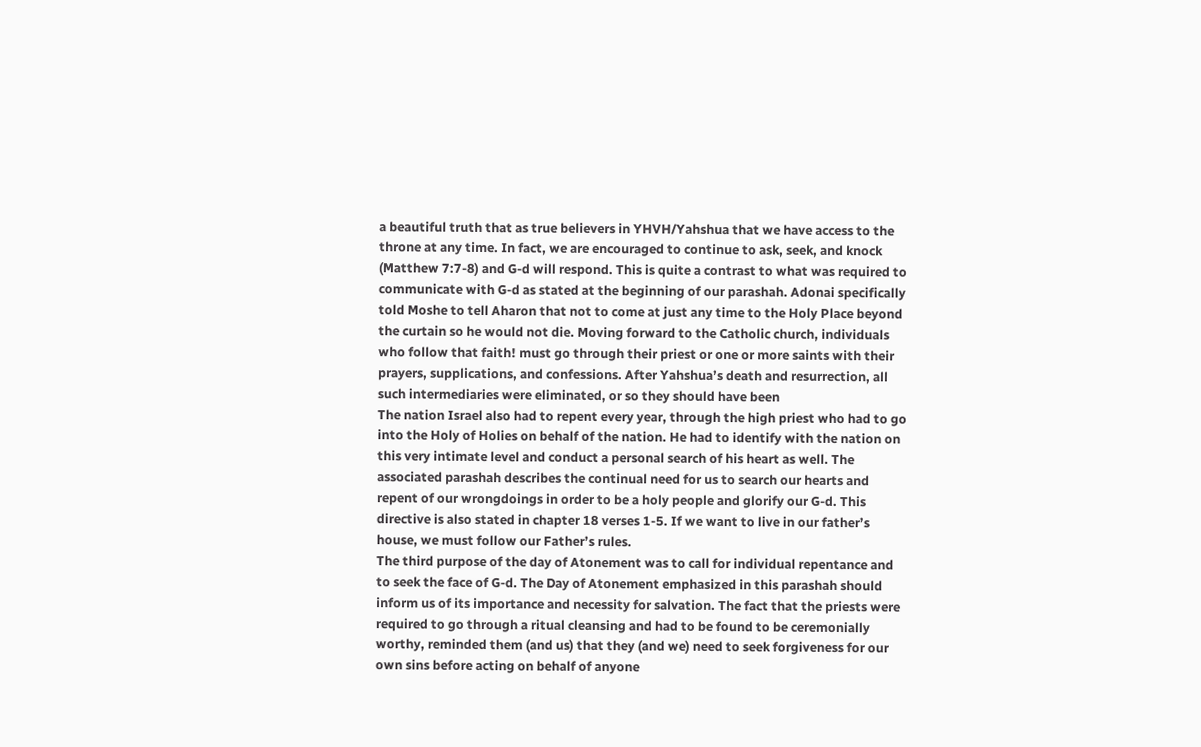a beautiful truth that as true believers in YHVH/Yahshua that we have access to the throne at any time. In fact, we are encouraged to continue to ask, seek, and knock (Matthew 7:7-8) and G-d will respond. This is quite a contrast to what was required to communicate with G-d as stated at the beginning of our parashah. Adonai specifically told Moshe to tell Aharon that not to come at just any time to the Holy Place beyond the curtain so he would not die. Moving forward to the Catholic church, individuals who follow that faith! must go through their priest or one or more saints with their prayers, supplications, and confessions. After Yahshua’s death and resurrection, all such intermediaries were eliminated, or so they should have been
The nation Israel also had to repent every year, through the high priest who had to go into the Holy of Holies on behalf of the nation. He had to identify with the nation on this very intimate level and conduct a personal search of his heart as well. The associated parashah describes the continual need for us to search our hearts and repent of our wrongdoings in order to be a holy people and glorify our G-d. This directive is also stated in chapter 18 verses 1-5. If we want to live in our father’s house, we must follow our Father’s rules.
The third purpose of the day of Atonement was to call for individual repentance and to seek the face of G-d. The Day of Atonement emphasized in this parashah should inform us of its importance and necessity for salvation. The fact that the priests were required to go through a ritual cleansing and had to be found to be ceremonially worthy, reminded them (and us) that they (and we) need to seek forgiveness for our own sins before acting on behalf of anyone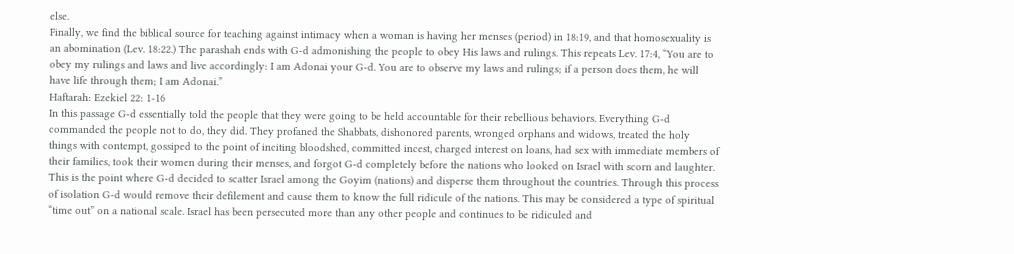else.
Finally, we find the biblical source for teaching against intimacy when a woman is having her menses (period) in 18:19, and that homosexuality is an abomination (Lev. 18:22.) The parashah ends with G-d admonishing the people to obey His laws and rulings. This repeats Lev. 17:4, “You are to obey my rulings and laws and live accordingly: I am Adonai your G-d. You are to observe my laws and rulings; if a person does them, he will have life through them; I am Adonai.”
Haftarah: Ezekiel 22: 1-16
In this passage G-d essentially told the people that they were going to be held accountable for their rebellious behaviors. Everything G-d commanded the people not to do, they did. They profaned the Shabbats, dishonored parents, wronged orphans and widows, treated the holy things with contempt, gossiped to the point of inciting bloodshed, committed incest, charged interest on loans, had sex with immediate members of their families, took their women during their menses, and forgot G-d completely before the nations who looked on Israel with scorn and laughter. This is the point where G-d decided to scatter Israel among the Goyim (nations) and disperse them throughout the countries. Through this process of isolation G-d would remove their defilement and cause them to know the full ridicule of the nations. This may be considered a type of spiritual “time out” on a national scale. Israel has been persecuted more than any other people and continues to be ridiculed and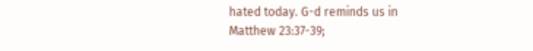hated today. G-d reminds us in Matthew 23:37-39;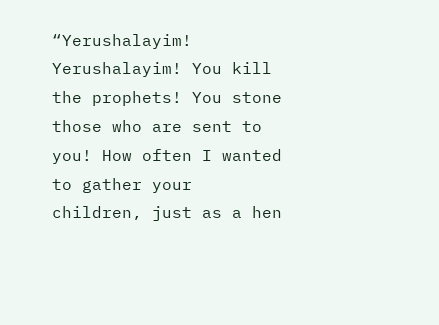“Yerushalayim! Yerushalayim! You kill the prophets! You stone those who are sent to you! How often I wanted to gather your children, just as a hen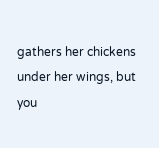gathers her chickens under her wings, but you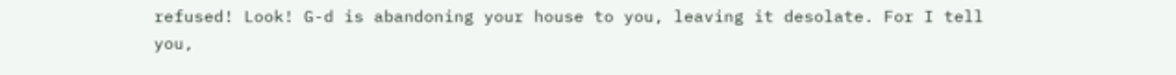refused! Look! G-d is abandoning your house to you, leaving it desolate. For I tell you,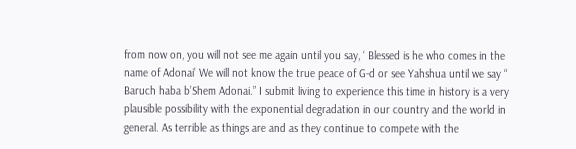from now on, you will not see me again until you say, ‘ Blessed is he who comes in the name of Adonai’ We will not know the true peace of G-d or see Yahshua until we say “ Baruch haba b’Shem Adonai.” I submit living to experience this time in history is a very plausible possibility with the exponential degradation in our country and the world in general. As terrible as things are and as they continue to compete with the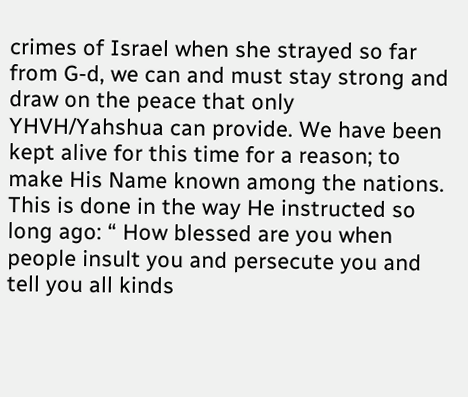crimes of Israel when she strayed so far from G-d, we can and must stay strong and draw on the peace that only YHVH/Yahshua can provide. We have been kept alive for this time for a reason; to make His Name known among the nations. This is done in the way He instructed so long ago: “ How blessed are you when people insult you and persecute you and tell you all kinds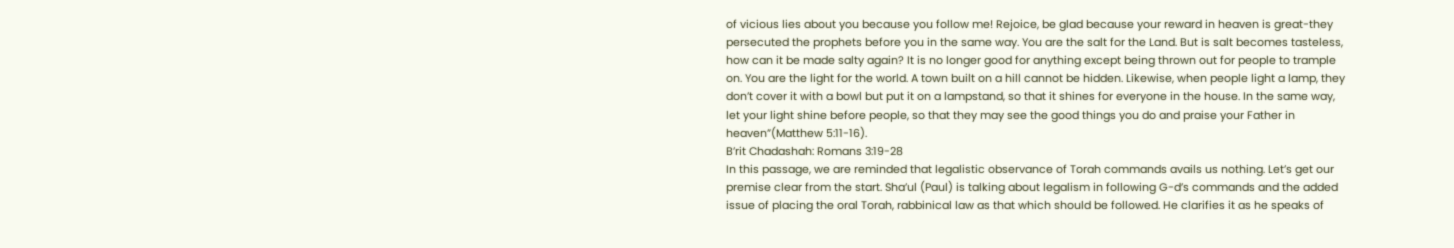of vicious lies about you because you follow me! Rejoice, be glad because your reward in heaven is great-they persecuted the prophets before you in the same way. You are the salt for the Land. But is salt becomes tasteless, how can it be made salty again? It is no longer good for anything except being thrown out for people to trample on. You are the light for the world. A town built on a hill cannot be hidden. Likewise, when people light a lamp, they don’t cover it with a bowl but put it on a lampstand, so that it shines for everyone in the house. In the same way, let your light shine before people, so that they may see the good things you do and praise your Father in heaven”(Matthew 5:11-16).
B’rit Chadashah: Romans 3:19-28
In this passage, we are reminded that legalistic observance of Torah commands avails us nothing. Let’s get our premise clear from the start. Sha’ul (Paul) is talking about legalism in following G-d’s commands and the added issue of placing the oral Torah, rabbinical law as that which should be followed. He clarifies it as he speaks of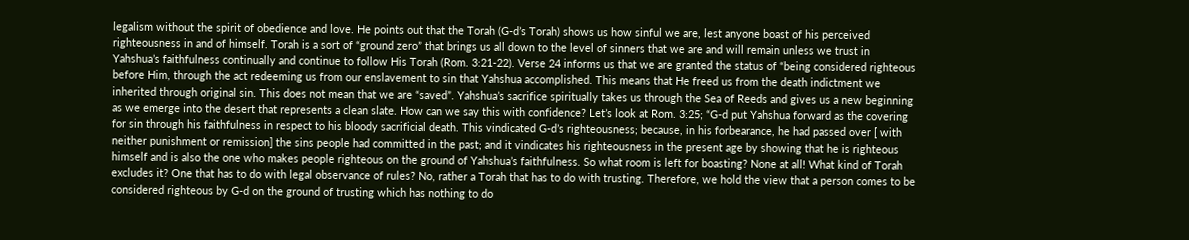legalism without the spirit of obedience and love. He points out that the Torah (G-d’s Torah) shows us how sinful we are, lest anyone boast of his perceived righteousness in and of himself. Torah is a sort of “ground zero” that brings us all down to the level of sinners that we are and will remain unless we trust in Yahshua’s faithfulness continually and continue to follow His Torah (Rom. 3:21-22). Verse 24 informs us that we are granted the status of “being considered righteous before Him, through the act redeeming us from our enslavement to sin that Yahshua accomplished. This means that He freed us from the death indictment we inherited through original sin. This does not mean that we are “saved”. Yahshua’s sacrifice spiritually takes us through the Sea of Reeds and gives us a new beginning as we emerge into the desert that represents a clean slate. How can we say this with confidence? Let’s look at Rom. 3:25; “G-d put Yahshua forward as the covering for sin through his faithfulness in respect to his bloody sacrificial death. This vindicated G-d’s righteousness; because, in his forbearance, he had passed over [ with neither punishment or remission] the sins people had committed in the past; and it vindicates his righteousness in the present age by showing that he is righteous himself and is also the one who makes people righteous on the ground of Yahshua’s faithfulness. So what room is left for boasting? None at all! What kind of Torah excludes it? One that has to do with legal observance of rules? No, rather a Torah that has to do with trusting. Therefore, we hold the view that a person comes to be considered righteous by G-d on the ground of trusting which has nothing to do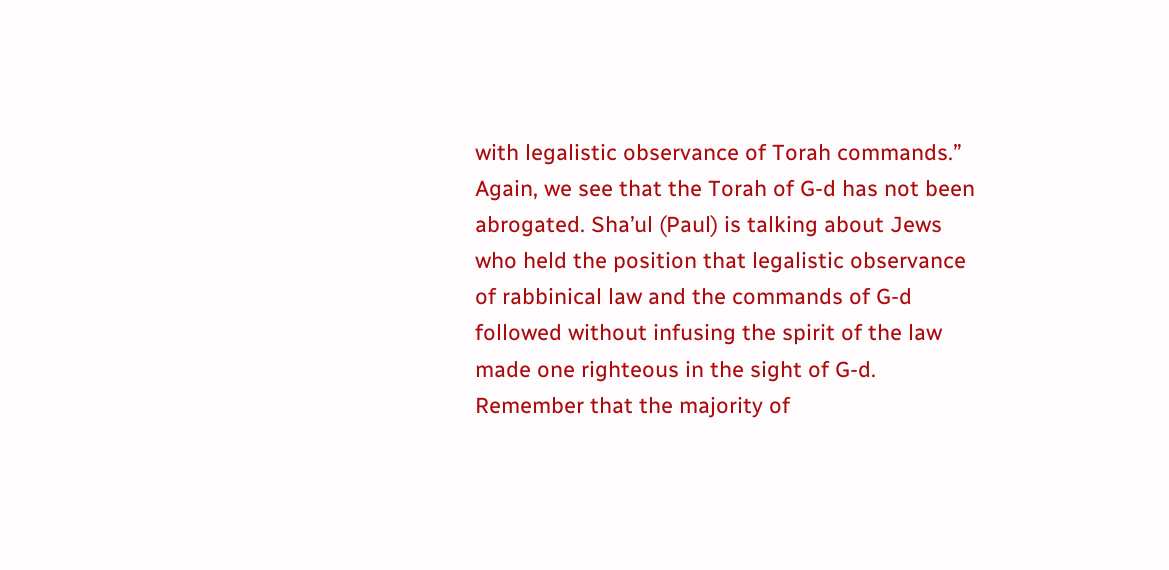with legalistic observance of Torah commands.”
Again, we see that the Torah of G-d has not been abrogated. Sha’ul (Paul) is talking about Jews who held the position that legalistic observance of rabbinical law and the commands of G-d followed without infusing the spirit of the law made one righteous in the sight of G-d. Remember that the majority of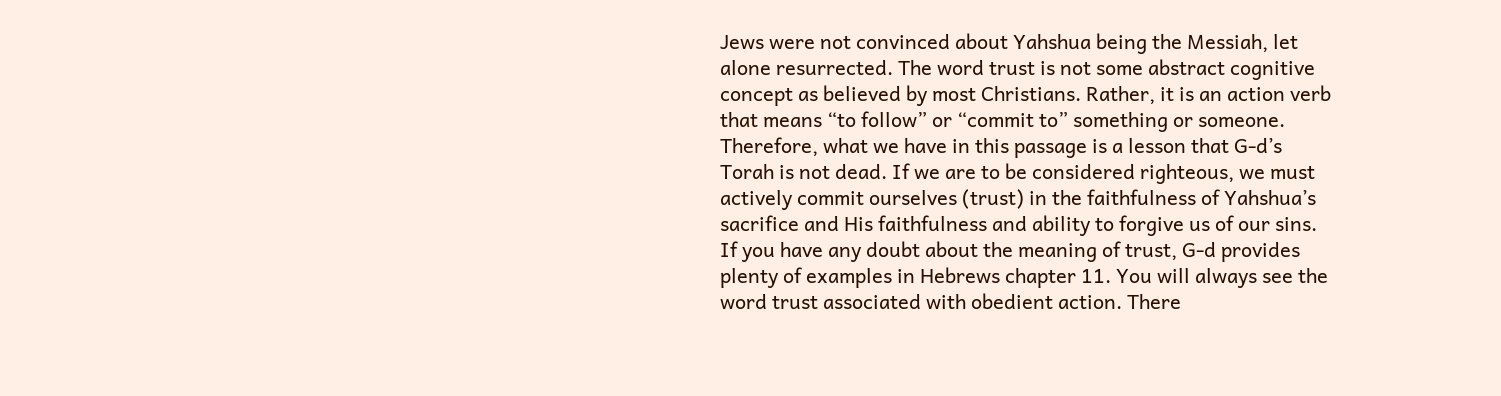Jews were not convinced about Yahshua being the Messiah, let alone resurrected. The word trust is not some abstract cognitive concept as believed by most Christians. Rather, it is an action verb that means “to follow” or “commit to” something or someone. Therefore, what we have in this passage is a lesson that G-d’s Torah is not dead. If we are to be considered righteous, we must actively commit ourselves (trust) in the faithfulness of Yahshua’s sacrifice and His faithfulness and ability to forgive us of our sins. If you have any doubt about the meaning of trust, G-d provides plenty of examples in Hebrews chapter 11. You will always see the word trust associated with obedient action. There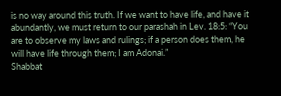is no way around this truth. If we want to have life, and have it abundantly, we must return to our parashah in Lev. 18:5: “You are to observe my laws and rulings; if a person does them, he will have life through them; I am Adonai.”
Shabbat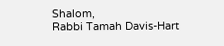Shalom,
Rabbi Tamah Davis-Hart